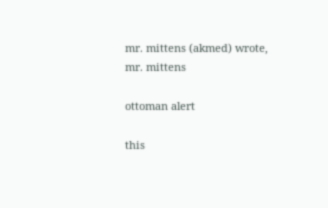mr. mittens (akmed) wrote,
mr. mittens

ottoman alert

this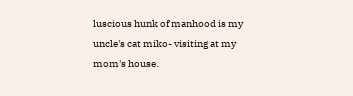luscious hunk of manhood is my uncle's cat miko- visiting at my mom's house.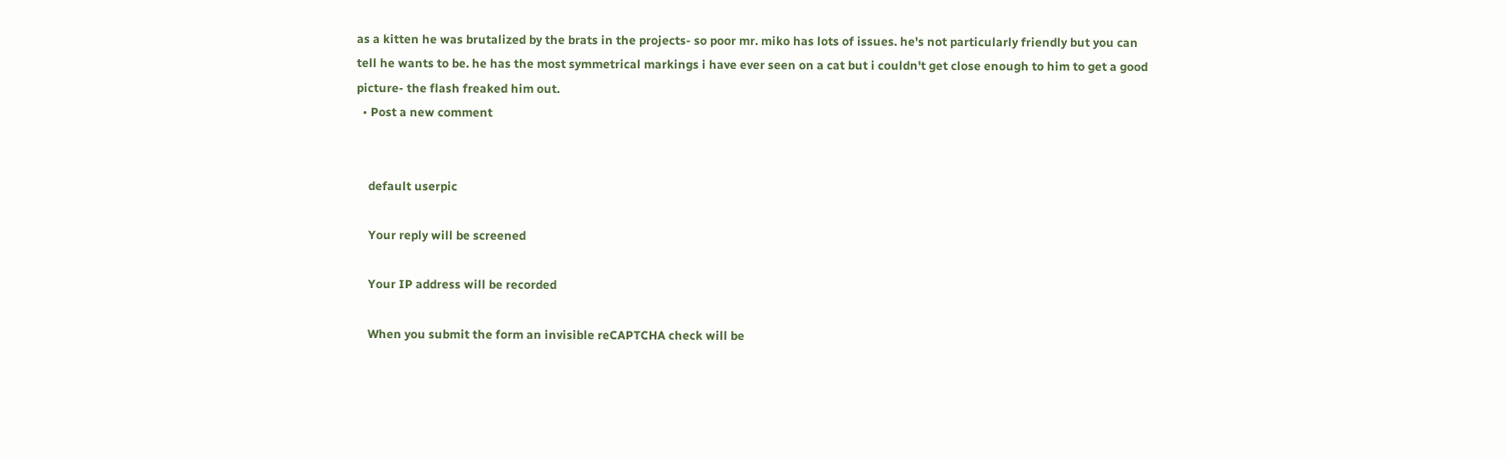as a kitten he was brutalized by the brats in the projects- so poor mr. miko has lots of issues. he's not particularly friendly but you can tell he wants to be. he has the most symmetrical markings i have ever seen on a cat but i couldn't get close enough to him to get a good picture- the flash freaked him out.
  • Post a new comment


    default userpic

    Your reply will be screened

    Your IP address will be recorded

    When you submit the form an invisible reCAPTCHA check will be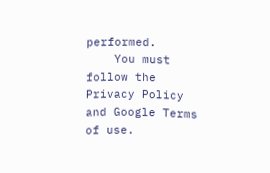performed.
    You must follow the Privacy Policy and Google Terms of use.